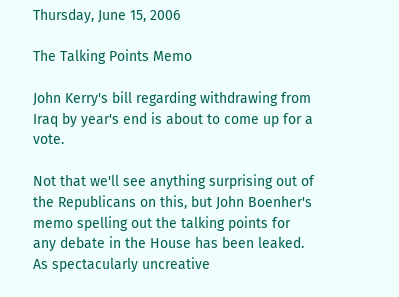Thursday, June 15, 2006

The Talking Points Memo

John Kerry's bill regarding withdrawing from Iraq by year's end is about to come up for a vote.

Not that we'll see anything surprising out of the Republicans on this, but John Boenher's memo spelling out the talking points for any debate in the House has been leaked. As spectacularly uncreative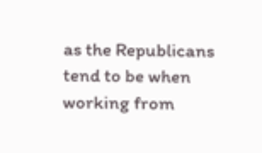as the Republicans tend to be when working from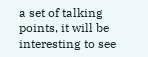a set of talking points, it will be interesting to see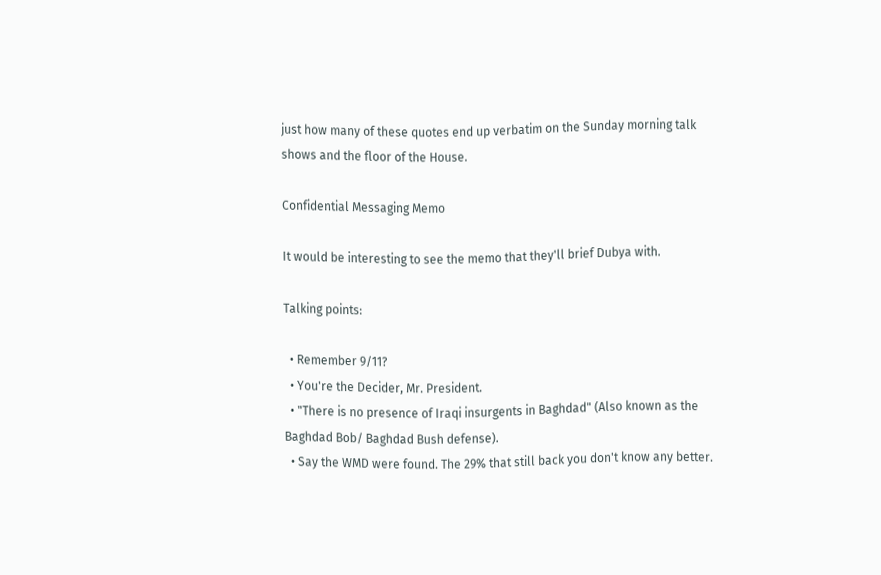just how many of these quotes end up verbatim on the Sunday morning talk shows and the floor of the House.

Confidential Messaging Memo

It would be interesting to see the memo that they'll brief Dubya with.

Talking points:

  • Remember 9/11?
  • You're the Decider, Mr. President.
  • "There is no presence of Iraqi insurgents in Baghdad" (Also known as the Baghdad Bob/ Baghdad Bush defense).
  • Say the WMD were found. The 29% that still back you don't know any better.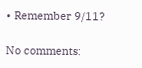• Remember 9/11?

No comments: